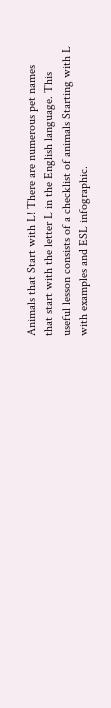Animals that Start with L! There are numerous pet names that start with the letter L in the English language. This useful lesson consists of a checklist of animals Starting with L with examples and ESL infographic.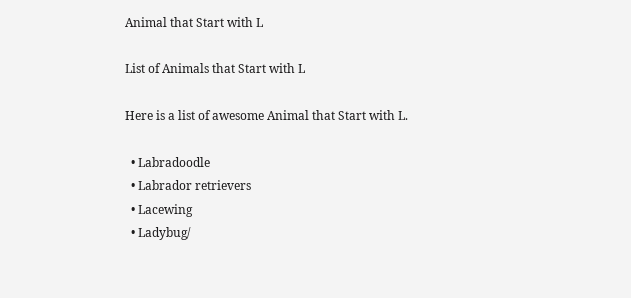Animal that Start with L

List of Animals that Start with L

Here is a list of awesome Animal that Start with L.

  • Labradoodle
  • Labrador retrievers
  • Lacewing
  • Ladybug/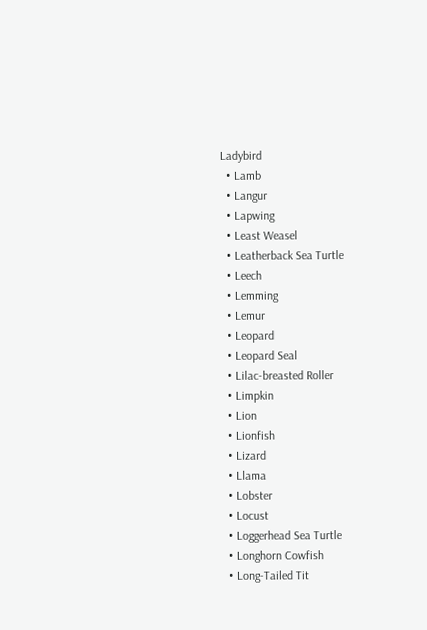Ladybird
  • Lamb
  • Langur
  • Lapwing
  • Least Weasel
  • Leatherback Sea Turtle
  • Leech
  • Lemming
  • Lemur
  • Leopard
  • Leopard Seal
  • Lilac-breasted Roller
  • Limpkin
  • Lion
  • Lionfish
  • Lizard
  • Llama
  • Lobster
  • Locust
  • Loggerhead Sea Turtle
  • Longhorn Cowfish
  • Long-Tailed Tit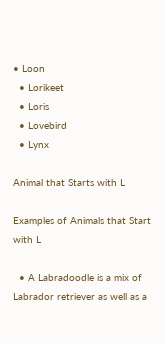• Loon
  • Lorikeet
  • Loris
  • Lovebird
  • Lynx

Animal that Starts with L

Examples of Animals that Start with L

  • A Labradoodle is a mix of Labrador retriever as well as a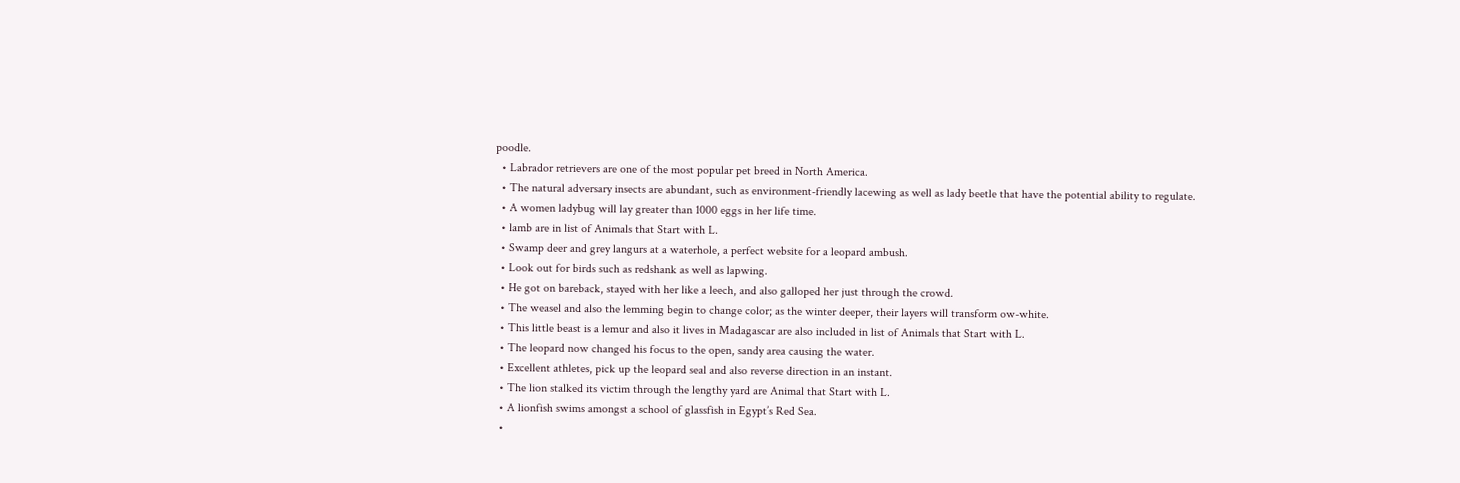poodle.
  • Labrador retrievers are one of the most popular pet breed in North America.
  • The natural adversary insects are abundant, such as environment-friendly lacewing as well as lady beetle that have the potential ability to regulate.
  • A women ladybug will lay greater than 1000 eggs in her life time.
  • lamb are in list of Animals that Start with L.
  • Swamp deer and grey langurs at a waterhole, a perfect website for a leopard ambush.
  • Look out for birds such as redshank as well as lapwing.
  • He got on bareback, stayed with her like a leech, and also galloped her just through the crowd.
  • The weasel and also the lemming begin to change color; as the winter deeper, their layers will transform ow-white.
  • This little beast is a lemur and also it lives in Madagascar are also included in list of Animals that Start with L.
  • The leopard now changed his focus to the open, sandy area causing the water.
  • Excellent athletes, pick up the leopard seal and also reverse direction in an instant.
  • The lion stalked its victim through the lengthy yard are Animal that Start with L.
  • A lionfish swims amongst a school of glassfish in Egypt’s Red Sea.
  •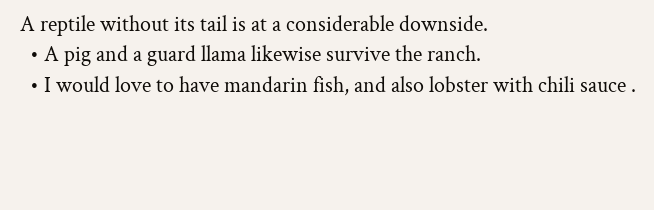A reptile without its tail is at a considerable downside.
  • A pig and a guard llama likewise survive the ranch.
  • I would love to have mandarin fish, and also lobster with chili sauce .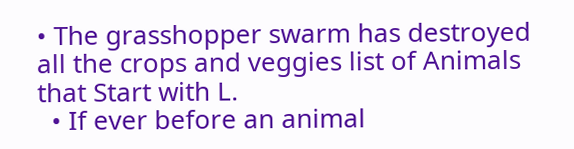• The grasshopper swarm has destroyed all the crops and veggies list of Animals that Start with L.
  • If ever before an animal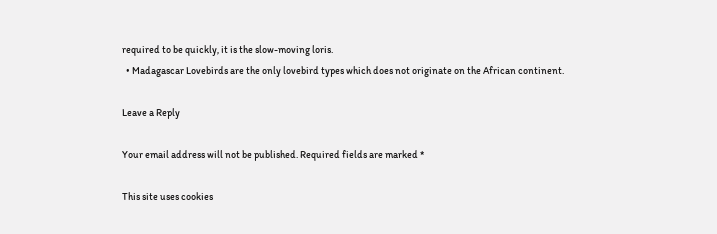required to be quickly, it is the slow-moving loris.
  • Madagascar Lovebirds are the only lovebird types which does not originate on the African continent.

Leave a Reply

Your email address will not be published. Required fields are marked *

This site uses cookies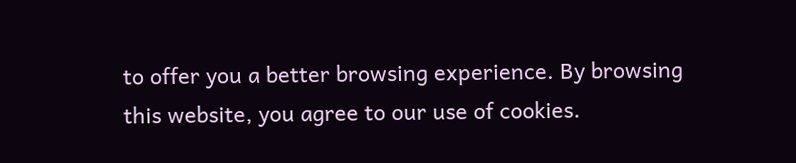to offer you a better browsing experience. By browsing this website, you agree to our use of cookies.